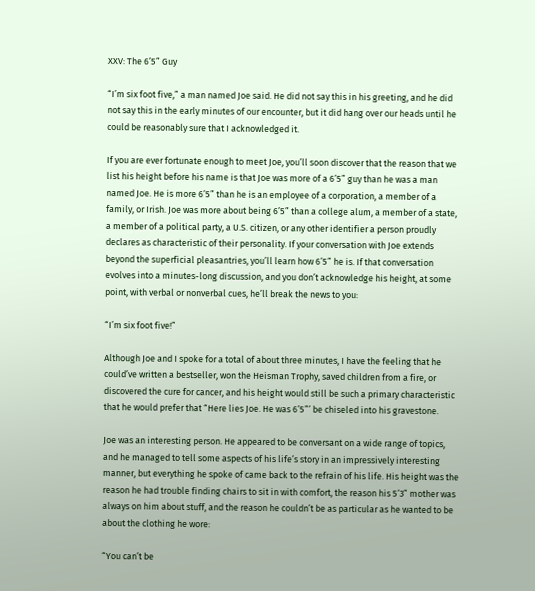XXV: The 6’5” Guy

“I’m six foot five,” a man named Joe said. He did not say this in his greeting, and he did not say this in the early minutes of our encounter, but it did hang over our heads until he could be reasonably sure that I acknowledged it.

If you are ever fortunate enough to meet Joe, you’ll soon discover that the reason that we list his height before his name is that Joe was more of a 6’5” guy than he was a man named Joe. He is more 6’5” than he is an employee of a corporation, a member of a family, or Irish. Joe was more about being 6’5” than a college alum, a member of a state, a member of a political party, a U.S. citizen, or any other identifier a person proudly declares as characteristic of their personality. If your conversation with Joe extends beyond the superficial pleasantries, you’ll learn how 6’5” he is. If that conversation evolves into a minutes-long discussion, and you don’t acknowledge his height, at some point, with verbal or nonverbal cues, he’ll break the news to you:

“I’m six foot five!”

Although Joe and I spoke for a total of about three minutes, I have the feeling that he could’ve written a bestseller, won the Heisman Trophy, saved children from a fire, or discovered the cure for cancer, and his height would still be such a primary characteristic that he would prefer that “Here lies Joe. He was 6’5”’ be chiseled into his gravestone.

Joe was an interesting person. He appeared to be conversant on a wide range of topics, and he managed to tell some aspects of his life’s story in an impressively interesting manner, but everything he spoke of came back to the refrain of his life. His height was the reason he had trouble finding chairs to sit in with comfort, the reason his 5’3” mother was always on him about stuff, and the reason he couldn’t be as particular as he wanted to be about the clothing he wore:

“You can’t be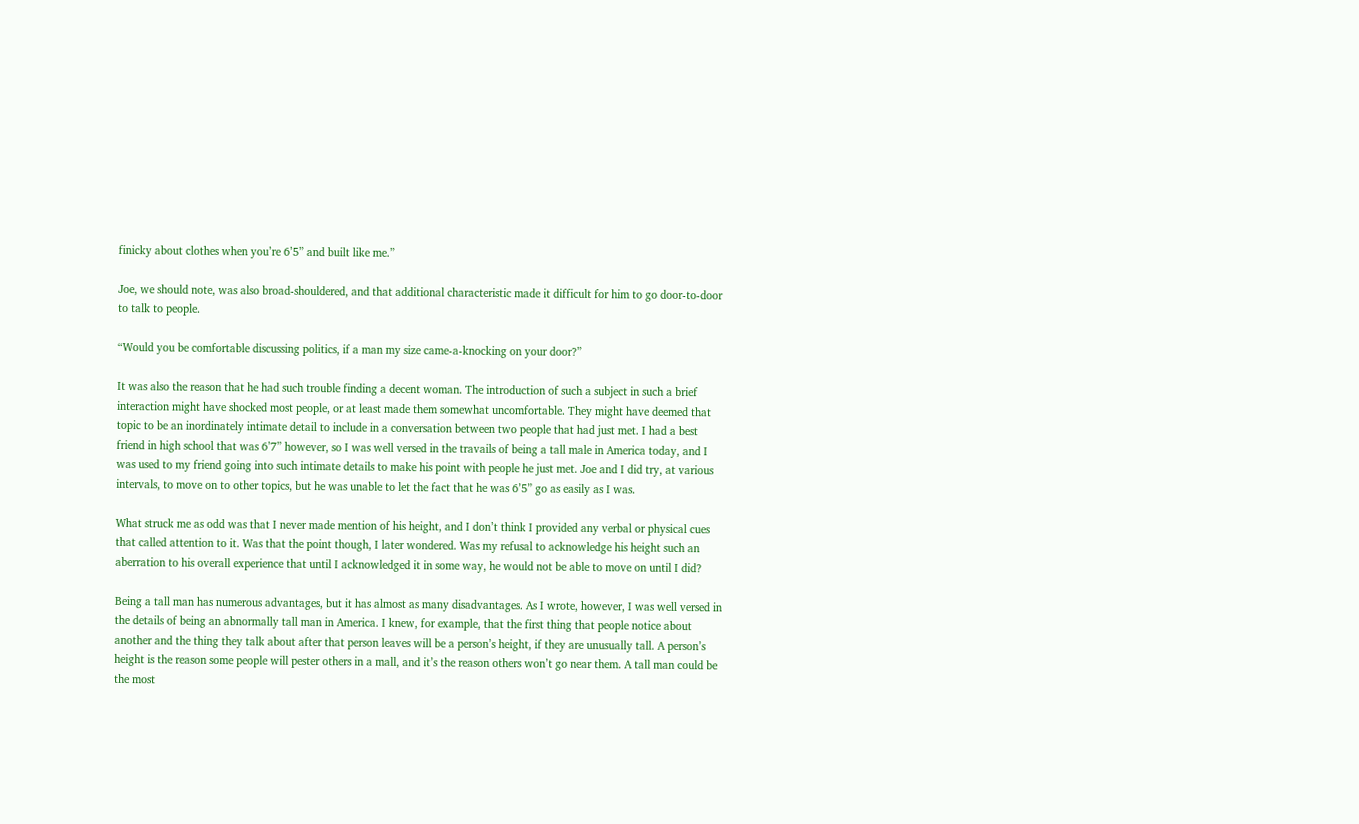finicky about clothes when you’re 6’5” and built like me.”

Joe, we should note, was also broad-shouldered, and that additional characteristic made it difficult for him to go door-to-door to talk to people.

“Would you be comfortable discussing politics, if a man my size came-a-knocking on your door?”

It was also the reason that he had such trouble finding a decent woman. The introduction of such a subject in such a brief interaction might have shocked most people, or at least made them somewhat uncomfortable. They might have deemed that topic to be an inordinately intimate detail to include in a conversation between two people that had just met. I had a best friend in high school that was 6’7” however, so I was well versed in the travails of being a tall male in America today, and I was used to my friend going into such intimate details to make his point with people he just met. Joe and I did try, at various intervals, to move on to other topics, but he was unable to let the fact that he was 6’5” go as easily as I was.

What struck me as odd was that I never made mention of his height, and I don’t think I provided any verbal or physical cues that called attention to it. Was that the point though, I later wondered. Was my refusal to acknowledge his height such an aberration to his overall experience that until I acknowledged it in some way, he would not be able to move on until I did?

Being a tall man has numerous advantages, but it has almost as many disadvantages. As I wrote, however, I was well versed in the details of being an abnormally tall man in America. I knew, for example, that the first thing that people notice about another and the thing they talk about after that person leaves will be a person’s height, if they are unusually tall. A person’s height is the reason some people will pester others in a mall, and it’s the reason others won’t go near them. A tall man could be the most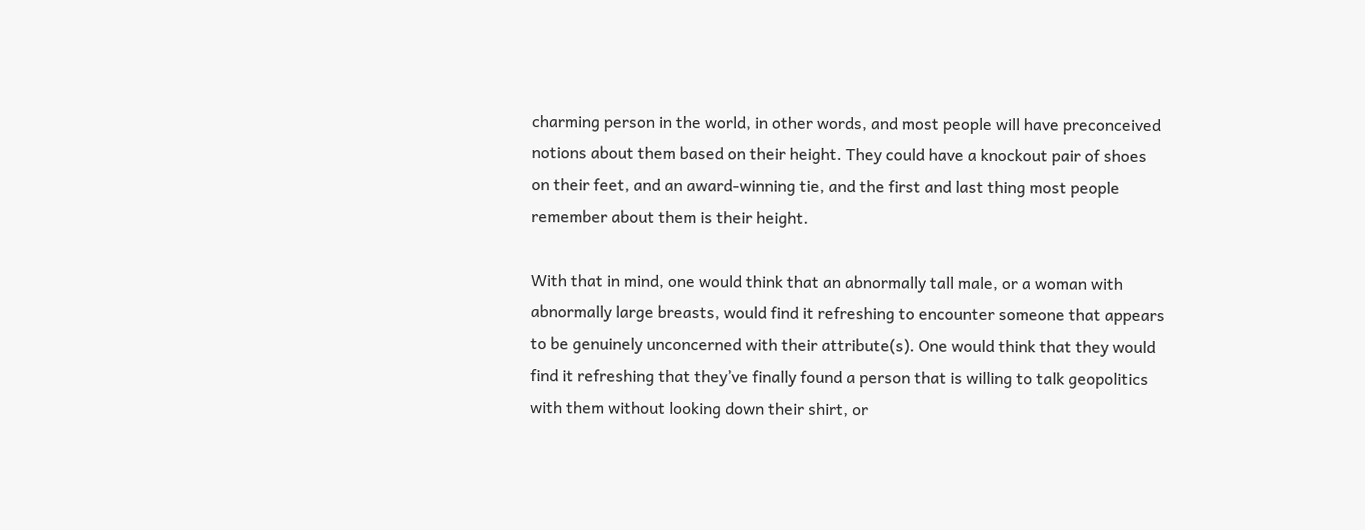charming person in the world, in other words, and most people will have preconceived notions about them based on their height. They could have a knockout pair of shoes on their feet, and an award-winning tie, and the first and last thing most people remember about them is their height.

With that in mind, one would think that an abnormally tall male, or a woman with abnormally large breasts, would find it refreshing to encounter someone that appears to be genuinely unconcerned with their attribute(s). One would think that they would find it refreshing that they’ve finally found a person that is willing to talk geopolitics with them without looking down their shirt, or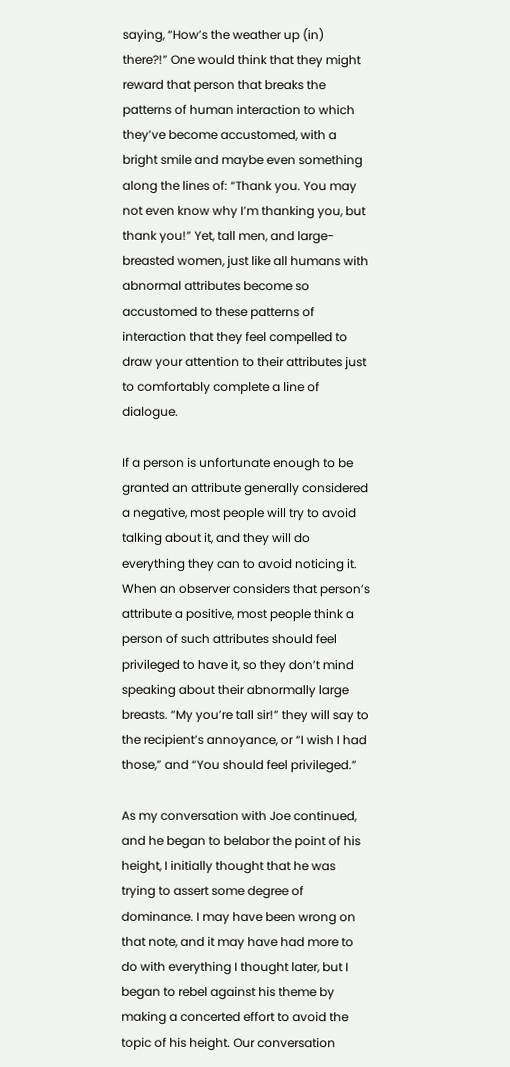saying, “How’s the weather up (in) there?!” One would think that they might reward that person that breaks the patterns of human interaction to which they’ve become accustomed, with a bright smile and maybe even something along the lines of: “Thank you. You may not even know why I’m thanking you, but thank you!” Yet, tall men, and large-breasted women, just like all humans with abnormal attributes become so accustomed to these patterns of interaction that they feel compelled to draw your attention to their attributes just to comfortably complete a line of dialogue.

If a person is unfortunate enough to be granted an attribute generally considered a negative, most people will try to avoid talking about it, and they will do everything they can to avoid noticing it. When an observer considers that person’s attribute a positive, most people think a person of such attributes should feel privileged to have it, so they don’t mind speaking about their abnormally large breasts. “My you’re tall sir!” they will say to the recipient’s annoyance, or “I wish I had those,” and “You should feel privileged.”

As my conversation with Joe continued, and he began to belabor the point of his height, I initially thought that he was trying to assert some degree of dominance. I may have been wrong on that note, and it may have had more to do with everything I thought later, but I began to rebel against his theme by making a concerted effort to avoid the topic of his height. Our conversation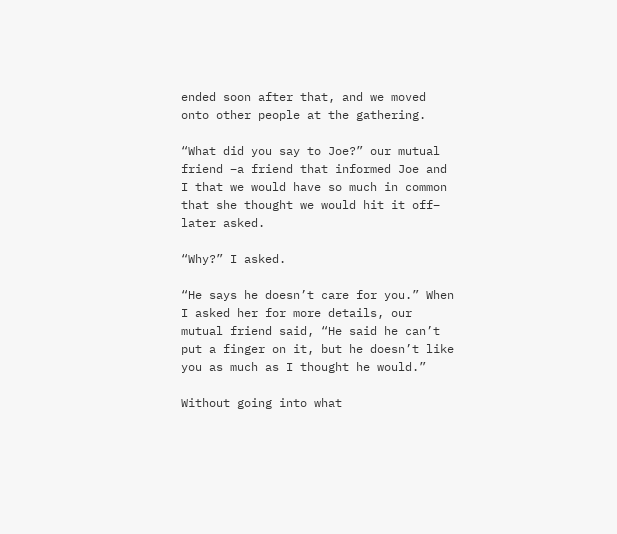ended soon after that, and we moved onto other people at the gathering.

“What did you say to Joe?” our mutual friend –a friend that informed Joe and I that we would have so much in common that she thought we would hit it off– later asked.

“Why?” I asked.

“He says he doesn’t care for you.” When I asked her for more details, our mutual friend said, “He said he can’t put a finger on it, but he doesn’t like you as much as I thought he would.”

Without going into what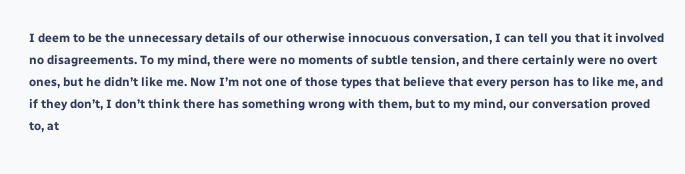I deem to be the unnecessary details of our otherwise innocuous conversation, I can tell you that it involved no disagreements. To my mind, there were no moments of subtle tension, and there certainly were no overt ones, but he didn’t like me. Now I’m not one of those types that believe that every person has to like me, and if they don’t, I don’t think there has something wrong with them, but to my mind, our conversation proved to, at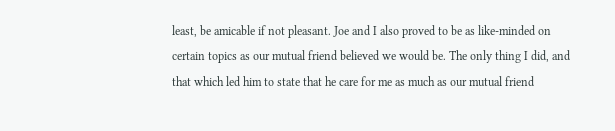least, be amicable if not pleasant. Joe and I also proved to be as like-minded on certain topics as our mutual friend believed we would be. The only thing I did, and that which led him to state that he care for me as much as our mutual friend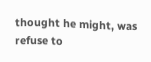thought he might, was refuse to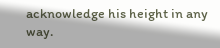acknowledge his height in any way.